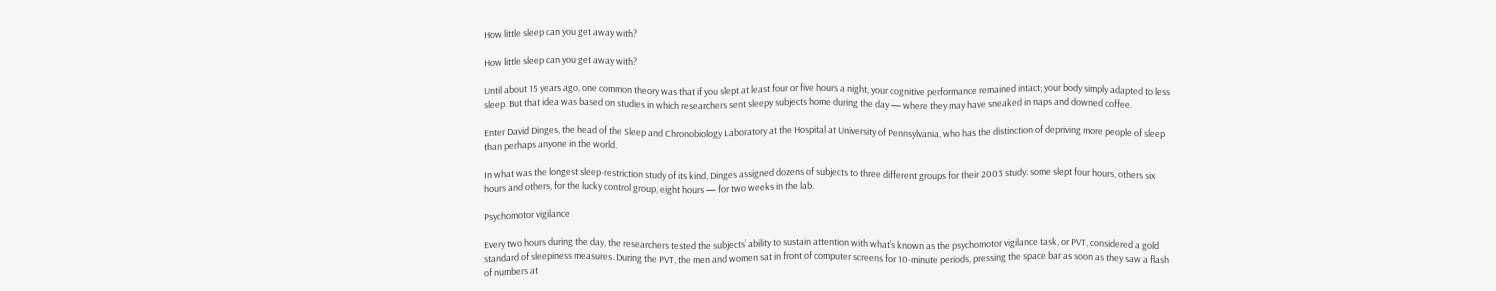How little sleep can you get away with?

How little sleep can you get away with?

Until about 15 years ago, one common theory was that if you slept at least four or five hours a night, your cognitive performance remained intact; your body simply adapted to less sleep. But that idea was based on studies in which researchers sent sleepy subjects home during the day — where they may have sneaked in naps and downed coffee.

Enter David Dinges, the head of the Sleep and Chronobiology Laboratory at the Hospital at University of Pennsylvania, who has the distinction of depriving more people of sleep than perhaps anyone in the world.

In what was the longest sleep-restriction study of its kind, Dinges assigned dozens of subjects to three different groups for their 2003 study: some slept four hours, others six hours and others, for the lucky control group, eight hours — for two weeks in the lab.

Psychomotor vigilance

Every two hours during the day, the researchers tested the subjects’ ability to sustain attention with what’s known as the psychomotor vigilance task, or PVT, considered a gold standard of sleepiness measures. During the PVT, the men and women sat in front of computer screens for 10-minute periods, pressing the space bar as soon as they saw a flash of numbers at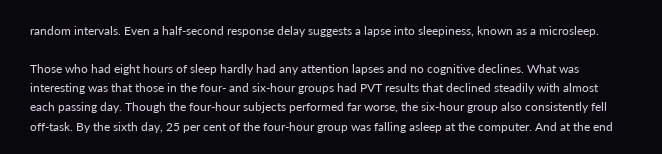random intervals. Even a half-second response delay suggests a lapse into sleepiness, known as a microsleep.

Those who had eight hours of sleep hardly had any attention lapses and no cognitive declines. What was interesting was that those in the four- and six-hour groups had PVT results that declined steadily with almost each passing day. Though the four-hour subjects performed far worse, the six-hour group also consistently fell off-task. By the sixth day, 25 per cent of the four-hour group was falling asleep at the computer. And at the end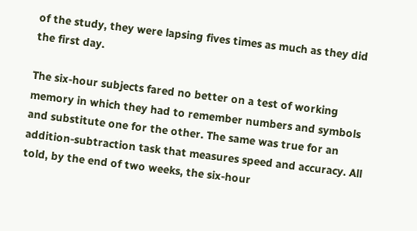of the study, they were lapsing fives times as much as they did the first day.

The six-hour subjects fared no better on a test of working memory in which they had to remember numbers and symbols and substitute one for the other. The same was true for an addition-subtraction task that measures speed and accuracy. All told, by the end of two weeks, the six-hour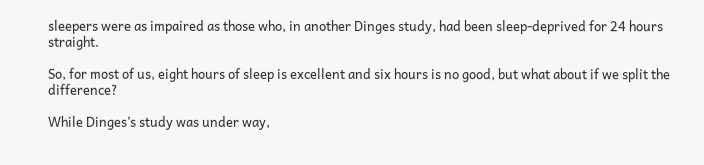sleepers were as impaired as those who, in another Dinges study, had been sleep-deprived for 24 hours straight.

So, for most of us, eight hours of sleep is excellent and six hours is no good, but what about if we split the difference?

While Dinges’s study was under way,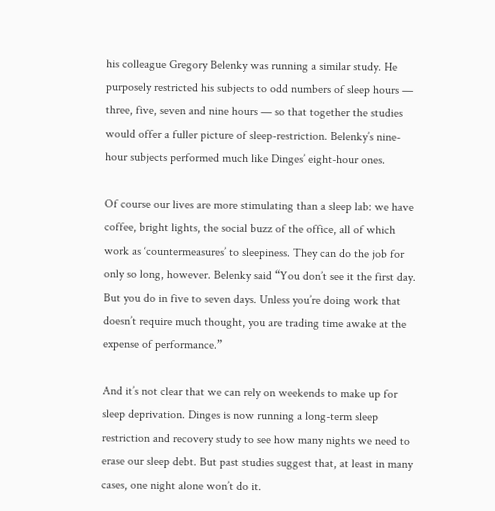his colleague Gregory Belenky was running a similar study. He purposely restricted his subjects to odd numbers of sleep hours — three, five, seven and nine hours — so that together the studies would offer a fuller picture of sleep-restriction. Belenky’s nine-hour subjects performed much like Dinges’ eight-hour ones.

Of course our lives are more stimulating than a sleep lab: we have coffee, bright lights, the social buzz of the office, all of which work as ‘countermeasures’ to sleepiness. They can do the job for only so long, however. Belenky said “You don’t see it the first day. But you do in five to seven days. Unless you’re doing work that doesn’t require much thought, you are trading time awake at the expense of performance.”

And it’s not clear that we can rely on weekends to make up for sleep deprivation. Dinges is now running a long-term sleep restriction and recovery study to see how many nights we need to erase our sleep debt. But past studies suggest that, at least in many cases, one night alone won’t do it.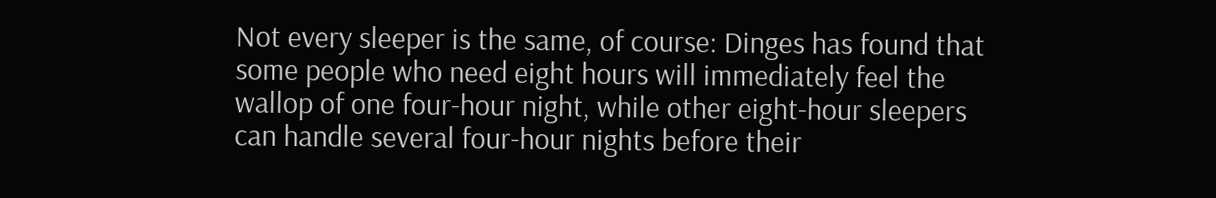Not every sleeper is the same, of course: Dinges has found that some people who need eight hours will immediately feel the wallop of one four-hour night, while other eight-hour sleepers can handle several four-hour nights before their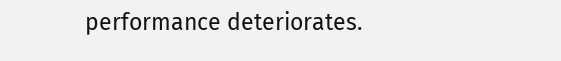performance deteriorates.